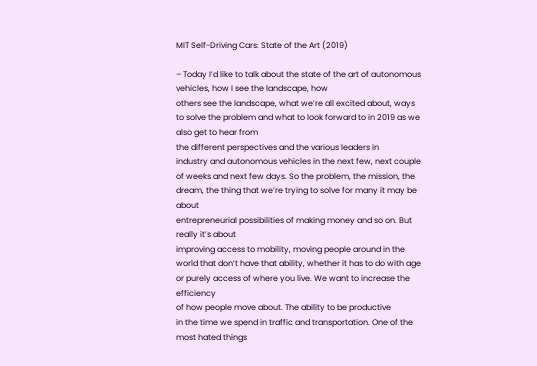MIT Self-Driving Cars: State of the Art (2019)

– Today I’d like to talk about the state of the art of autonomous vehicles, how I see the landscape, how
others see the landscape, what we’re all excited about, ways to solve the problem and what to look forward to in 2019 as we also get to hear from
the different perspectives and the various leaders in
industry and autonomous vehicles in the next few, next couple
of weeks and next few days. So the problem, the mission, the dream, the thing that we’re trying to solve for many it may be about
entrepreneurial possibilities of making money and so on. But really it’s about
improving access to mobility, moving people around in the world that don’t have that ability, whether it has to do with age or purely access of where you live. We want to increase the efficiency
of how people move about. The ability to be productive
in the time we spend in traffic and transportation. One of the most hated things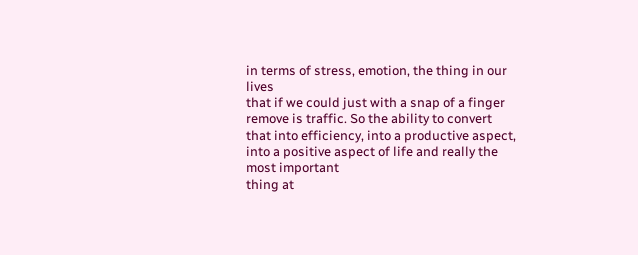in terms of stress, emotion, the thing in our lives
that if we could just with a snap of a finger remove is traffic. So the ability to convert
that into efficiency, into a productive aspect,
into a positive aspect of life and really the most important
thing at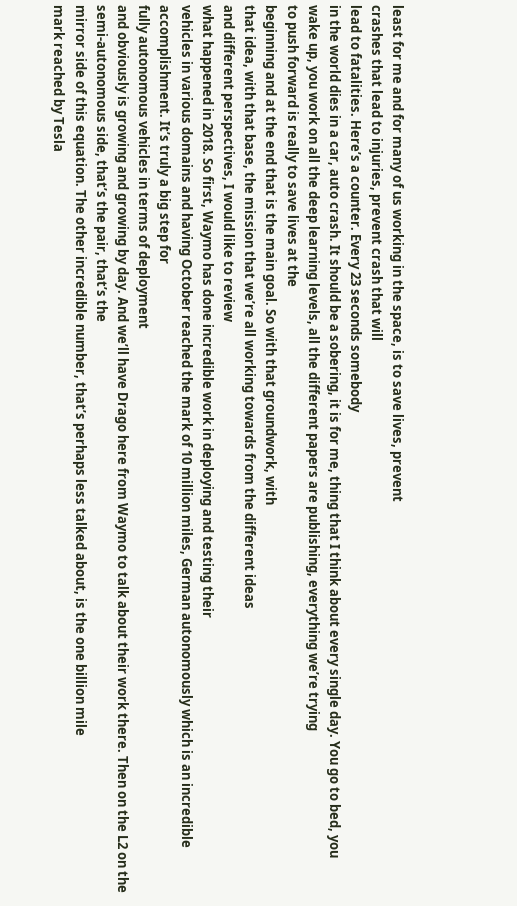least for me and for many of us working in the space, is to save lives, prevent
crashes that lead to injuries, prevent crash that will
lead to fatalities. Here’s a counter. Every 23 seconds somebody
in the world dies in a car, auto crash. It should be a sobering, it is for me, thing that I think about every single day. You go to bed, you wake up, you work on all the deep learning levels, all the different papers are publishing, everything we’re trying
to push forward is really to save lives at the
beginning and at the end that is the main goal. So with that groundwork, with
that idea, with that base, the mission that we’re all working towards from the different ideas
and different perspectives, I would like to review
what happened in 2018. So first, Waymo has done incredible work in deploying and testing their
vehicles in various domains and having October reached the mark of 10 million miles, German autonomously which is an incredible accomplishment. It’s truly a big step for
fully autonomous vehicles in terms of deployment
and obviously is growing and growing by day. And we’ll have Drago here from Waymo to talk about their work there. Then on the L2 on the
semi-autonomous side, that’s the pair, that’s the
mirror side of this equation. The other incredible number, that’s perhaps less talked about, is the one billion mile
mark reached by Tesla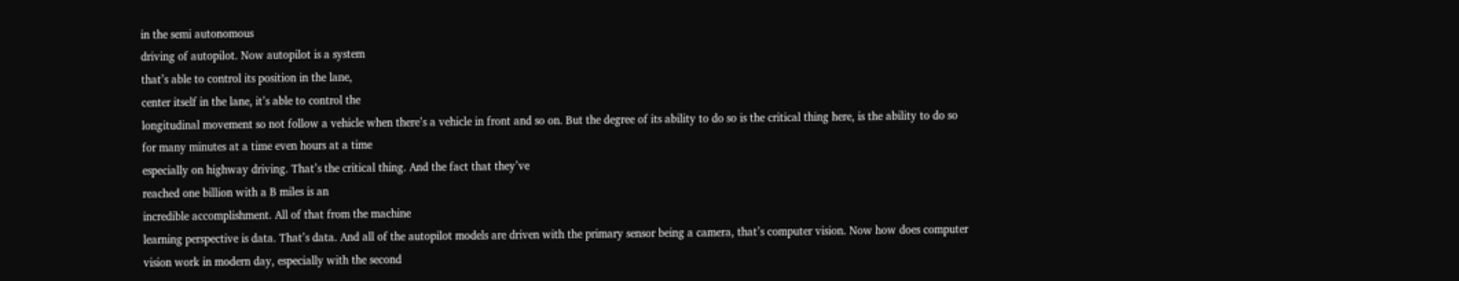in the semi autonomous
driving of autopilot. Now autopilot is a system
that’s able to control its position in the lane,
center itself in the lane, it’s able to control the
longitudinal movement so not follow a vehicle when there’s a vehicle in front and so on. But the degree of its ability to do so is the critical thing here, is the ability to do so
for many minutes at a time even hours at a time
especially on highway driving. That’s the critical thing. And the fact that they’ve
reached one billion with a B miles is an
incredible accomplishment. All of that from the machine
learning perspective is data. That’s data. And all of the autopilot models are driven with the primary sensor being a camera, that’s computer vision. Now how does computer
vision work in modern day, especially with the second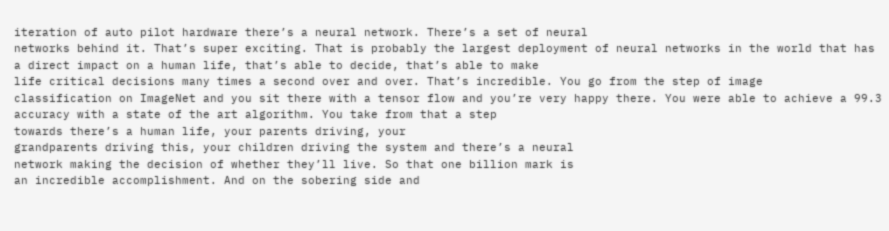iteration of auto pilot hardware there’s a neural network. There’s a set of neural
networks behind it. That’s super exciting. That is probably the largest deployment of neural networks in the world that has a direct impact on a human life, that’s able to decide, that’s able to make
life critical decisions many times a second over and over. That’s incredible. You go from the step of image
classification on ImageNet and you sit there with a tensor flow and you’re very happy there. You were able to achieve a 99.3 accuracy with a state of the art algorithm. You take from that a step
towards there’s a human life, your parents driving, your
grandparents driving this, your children driving the system and there’s a neural
network making the decision of whether they’ll live. So that one billion mark is
an incredible accomplishment. And on the sobering side and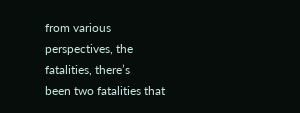from various perspectives, the fatalities, there’s
been two fatalities that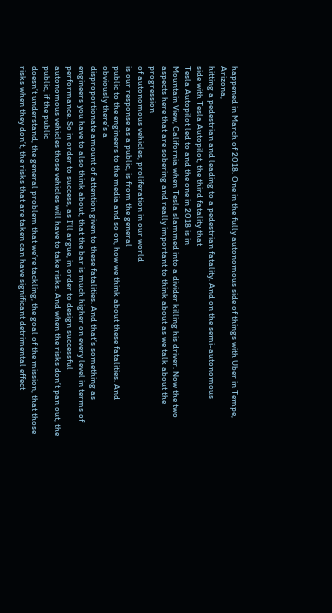happened in March of 2018. One in the fully autonomous side of things with Uber in Tempe, Arizona,
hitting a pedestrian and leading to a pedestrian fatality. And on the semi-autonomous
side with Tesla Autopilot, the third fatality that
Tesla Autopilot led to and the one in 2018 is in
Mountain View, California when Tesla slammed into a divider killing his driver. Now the two aspects here that are sobering and really important to think about as we talk about the progression
of autonomous vehicles, proliferation in our world
is our response as a public, is from the general
public to the engineers to the media and so on, how we think about these fatalities. And obviously there’s a
disproportionate amount of attention given to these fatalities. And that’s something as engineers you have to also think about, that the bar is much higher on every level in terms of performance. So in order to success, as I’ll argue, in order to design successful
autonomous vehicles those vehicles will have to take risks. And when the risks don’t pan out, the public, if the public
doesn’t understand, the general problem that we’re tackling, the goal of the mission, that those risks when they don’t, the risks that are taken can have significant detrimental effect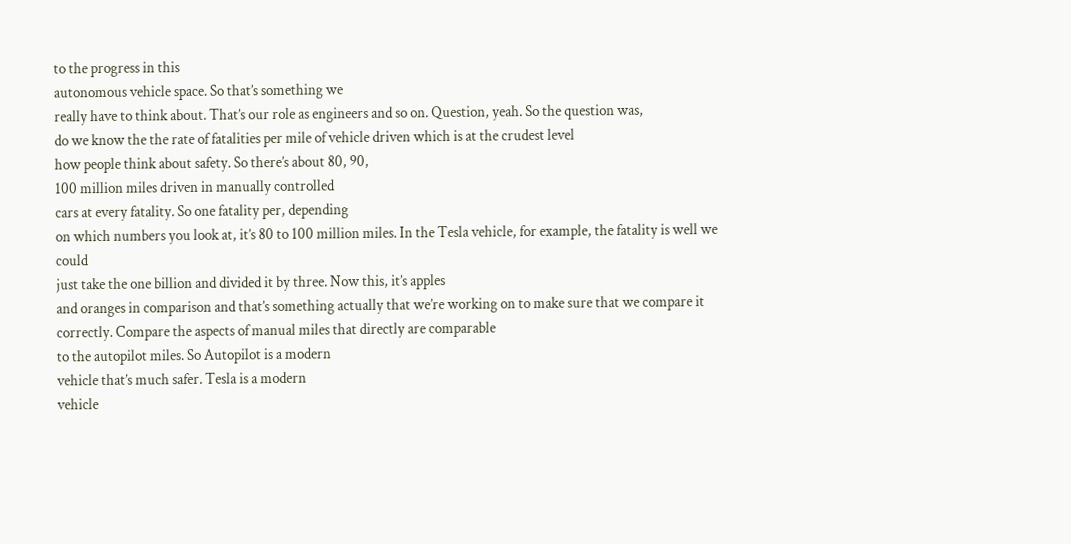to the progress in this
autonomous vehicle space. So that’s something we
really have to think about. That’s our role as engineers and so on. Question, yeah. So the question was,
do we know the the rate of fatalities per mile of vehicle driven which is at the crudest level
how people think about safety. So there’s about 80, 90,
100 million miles driven in manually controlled
cars at every fatality. So one fatality per, depending
on which numbers you look at, it’s 80 to 100 million miles. In the Tesla vehicle, for example, the fatality is well we could
just take the one billion and divided it by three. Now this, it’s apples
and oranges in comparison and that’s something actually that we’re working on to make sure that we compare it correctly. Compare the aspects of manual miles that directly are comparable
to the autopilot miles. So Autopilot is a modern
vehicle that’s much safer. Tesla is a modern
vehicle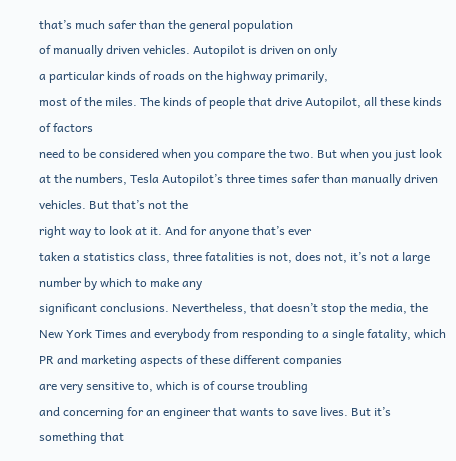that’s much safer than the general population
of manually driven vehicles. Autopilot is driven on only
a particular kinds of roads on the highway primarily,
most of the miles. The kinds of people that drive Autopilot, all these kinds of factors
need to be considered when you compare the two. But when you just look at the numbers, Tesla Autopilot’s three times safer than manually driven vehicles. But that’s not the
right way to look at it. And for anyone that’s ever
taken a statistics class, three fatalities is not, does not, it’s not a large number by which to make any
significant conclusions. Nevertheless, that doesn’t stop the media, the New York Times and everybody from responding to a single fatality, which PR and marketing aspects of these different companies
are very sensitive to, which is of course troubling
and concerning for an engineer that wants to save lives. But it’s something that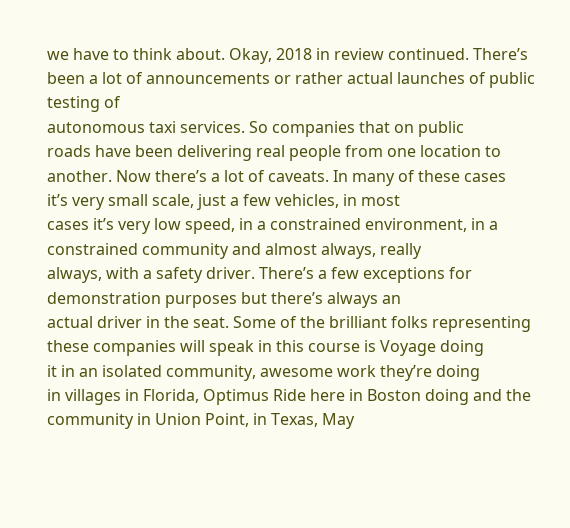we have to think about. Okay, 2018 in review continued. There’s been a lot of announcements or rather actual launches of public testing of
autonomous taxi services. So companies that on public
roads have been delivering real people from one location to another. Now there’s a lot of caveats. In many of these cases
it’s very small scale, just a few vehicles, in most
cases it’s very low speed, in a constrained environment, in a constrained community and almost always, really
always, with a safety driver. There’s a few exceptions for demonstration purposes but there’s always an
actual driver in the seat. Some of the brilliant folks representing these companies will speak in this course is Voyage doing
it in an isolated community, awesome work they’re doing
in villages in Florida, Optimus Ride here in Boston doing and the community in Union Point, in Texas, May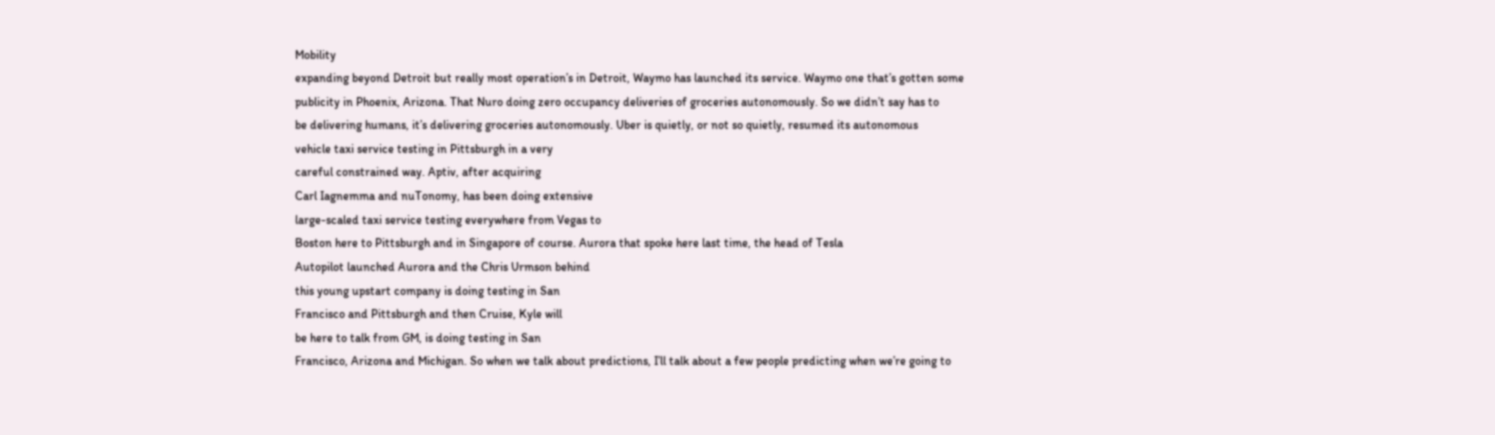Mobility
expanding beyond Detroit but really most operation’s in Detroit, Waymo has launched its service. Waymo one that’s gotten some
publicity in Phoenix, Arizona. That Nuro doing zero occupancy deliveries of groceries autonomously. So we didn’t say has to
be delivering humans, it’s delivering groceries autonomously. Uber is quietly, or not so quietly, resumed its autonomous
vehicle taxi service testing in Pittsburgh in a very
careful constrained way. Aptiv, after acquiring
Carl Iagnemma and nuTonomy, has been doing extensive
large-scaled taxi service testing everywhere from Vegas to
Boston here to Pittsburgh and in Singapore of course. Aurora that spoke here last time, the head of Tesla
Autopilot launched Aurora and the Chris Urmson behind
this young upstart company is doing testing in San
Francisco and Pittsburgh and then Cruise, Kyle will
be here to talk from GM, is doing testing in San
Francisco, Arizona and Michigan. So when we talk about predictions, I’ll talk about a few people predicting when we’re going to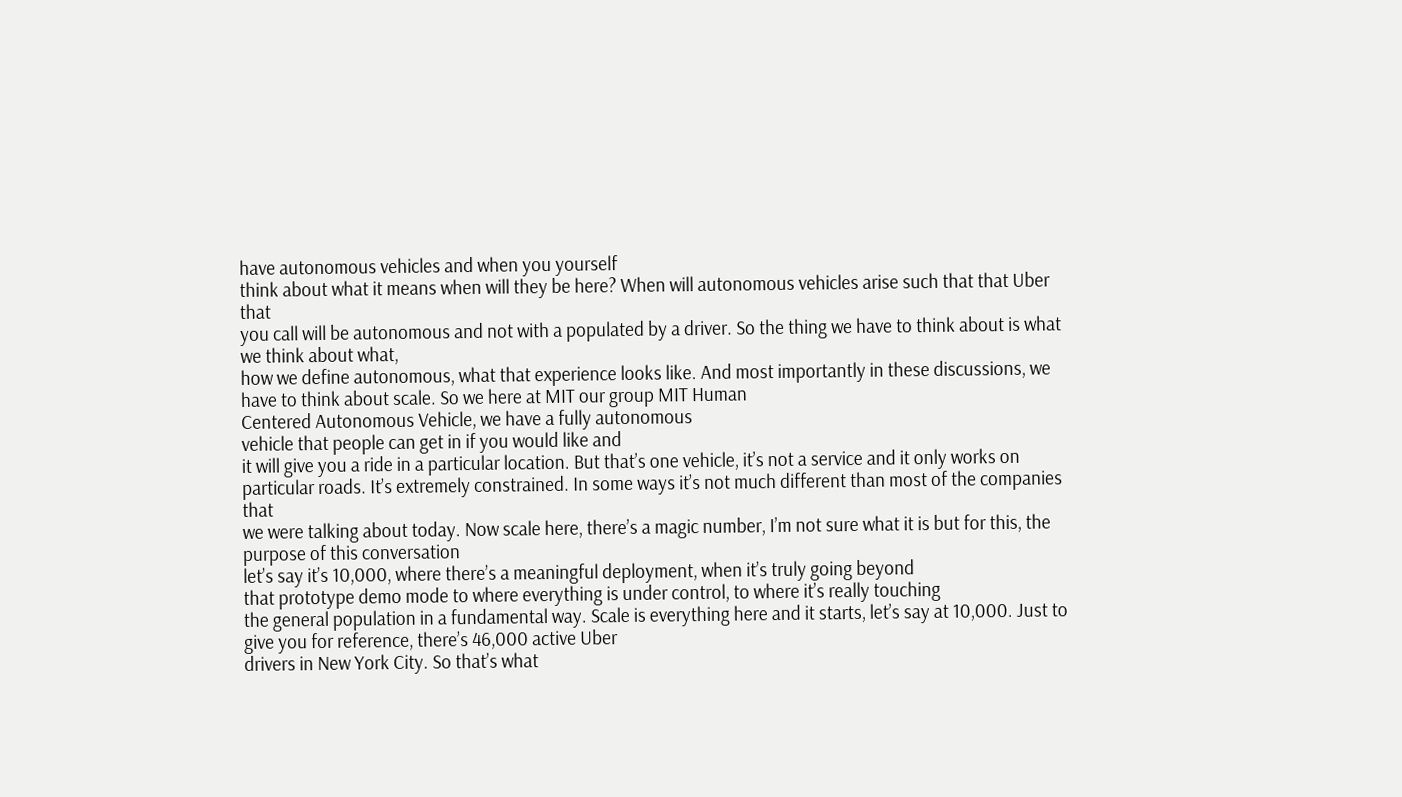have autonomous vehicles and when you yourself
think about what it means when will they be here? When will autonomous vehicles arise such that that Uber that
you call will be autonomous and not with a populated by a driver. So the thing we have to think about is what we think about what,
how we define autonomous, what that experience looks like. And most importantly in these discussions, we have to think about scale. So we here at MIT our group MIT Human
Centered Autonomous Vehicle, we have a fully autonomous
vehicle that people can get in if you would like and
it will give you a ride in a particular location. But that’s one vehicle, it’s not a service and it only works on particular roads. It’s extremely constrained. In some ways it’s not much different than most of the companies that
we were talking about today. Now scale here, there’s a magic number, I’m not sure what it is but for this, the purpose of this conversation
let’s say it’s 10,000, where there’s a meaningful deployment, when it’s truly going beyond
that prototype demo mode to where everything is under control, to where it’s really touching
the general population in a fundamental way. Scale is everything here and it starts, let’s say at 10,000. Just to give you for reference, there’s 46,000 active Uber
drivers in New York City. So that’s what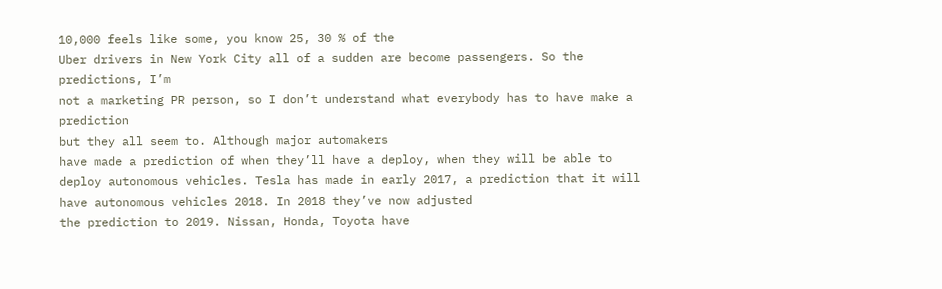10,000 feels like some, you know 25, 30 % of the
Uber drivers in New York City all of a sudden are become passengers. So the predictions, I’m
not a marketing PR person, so I don’t understand what everybody has to have make a prediction
but they all seem to. Although major automakers
have made a prediction of when they’ll have a deploy, when they will be able to
deploy autonomous vehicles. Tesla has made in early 2017, a prediction that it will
have autonomous vehicles 2018. In 2018 they’ve now adjusted
the prediction to 2019. Nissan, Honda, Toyota have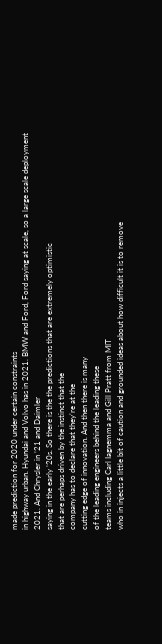made prediction for 2020 under certain constraints
in highway urban. Hyundai and Volvo has in 2021. BMW and Ford, Ford saying at scale, so a large scale deployment 2021. And Chrysler in ’21 and Daimler
saying in the early ’20s. So there is the the predictions that are extremely optimistic
that are perhaps driven by the instinct that the
company has to declare that they’re at the
cutting edge of innovation. And then there is many
of the leading engineers behind the leading these
teams including Carl Iagnemma and Gill Pratt from MIT
who in injects a little bit of caution and grounded ideas about how difficult it is to remove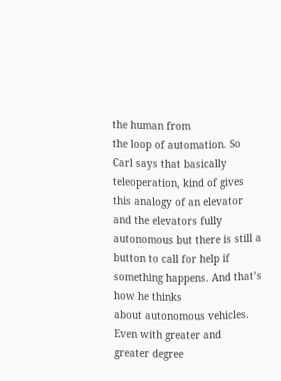the human from
the loop of automation. So Carl says that basically teleoperation, kind of gives this analogy of an elevator and the elevators fully autonomous but there is still a
button to call for help if something happens. And that’s how he thinks
about autonomous vehicles. Even with greater and
greater degree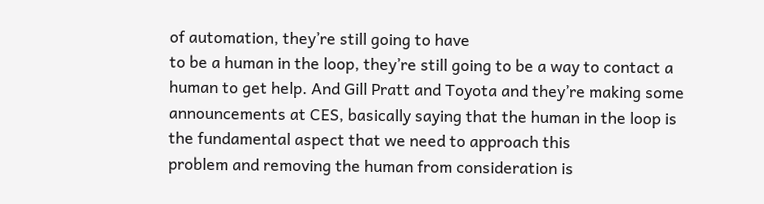of automation, they’re still going to have
to be a human in the loop, they’re still going to be a way to contact a human to get help. And Gill Pratt and Toyota and they’re making some
announcements at CES, basically saying that the human in the loop is the fundamental aspect that we need to approach this
problem and removing the human from consideration is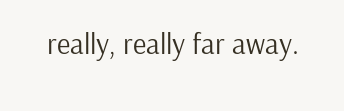really, really far away.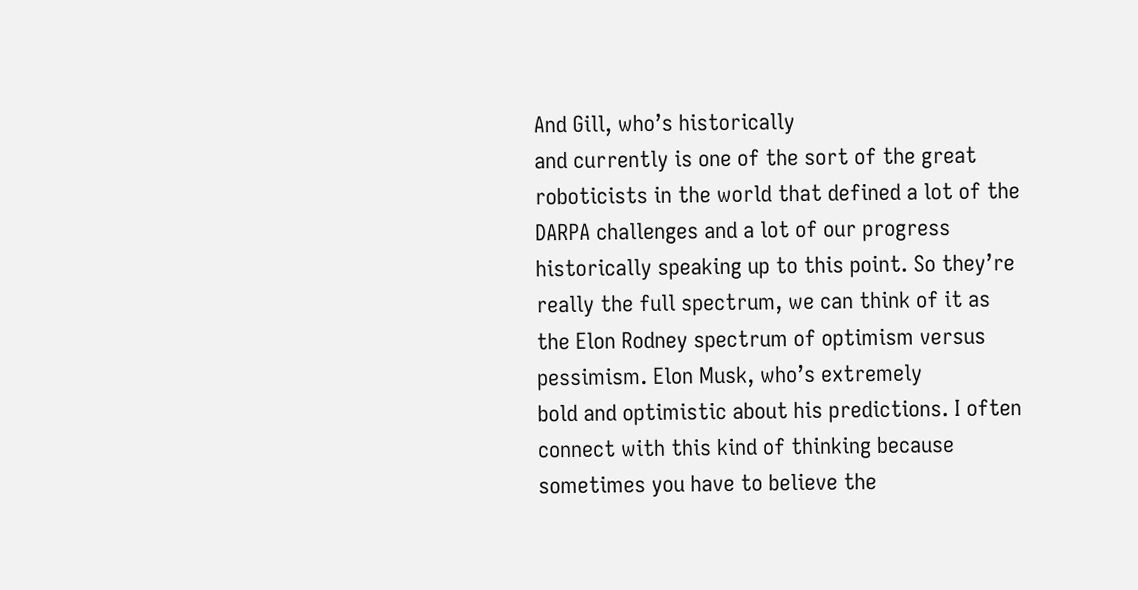And Gill, who’s historically
and currently is one of the sort of the great
roboticists in the world that defined a lot of the DARPA challenges and a lot of our progress
historically speaking up to this point. So they’re really the full spectrum, we can think of it as
the Elon Rodney spectrum of optimism versus pessimism. Elon Musk, who’s extremely
bold and optimistic about his predictions. I often connect with this kind of thinking because sometimes you have to believe the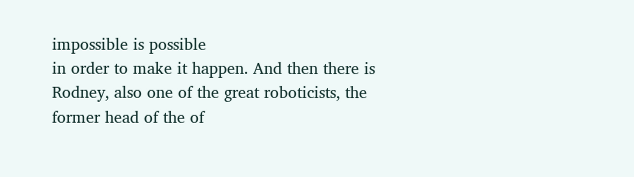impossible is possible
in order to make it happen. And then there is Rodney, also one of the great roboticists, the former head of the of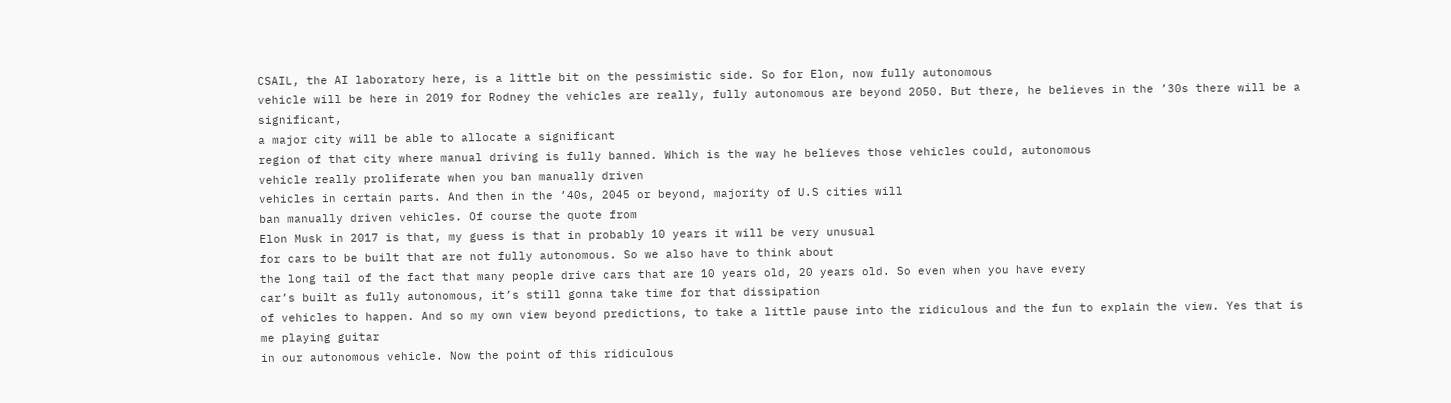CSAIL, the AI laboratory here, is a little bit on the pessimistic side. So for Elon, now fully autonomous
vehicle will be here in 2019 for Rodney the vehicles are really, fully autonomous are beyond 2050. But there, he believes in the ’30s there will be a significant,
a major city will be able to allocate a significant
region of that city where manual driving is fully banned. Which is the way he believes those vehicles could, autonomous
vehicle really proliferate when you ban manually driven
vehicles in certain parts. And then in the ’40s, 2045 or beyond, majority of U.S cities will
ban manually driven vehicles. Of course the quote from
Elon Musk in 2017 is that, my guess is that in probably 10 years it will be very unusual
for cars to be built that are not fully autonomous. So we also have to think about
the long tail of the fact that many people drive cars that are 10 years old, 20 years old. So even when you have every
car’s built as fully autonomous, it’s still gonna take time for that dissipation
of vehicles to happen. And so my own view beyond predictions, to take a little pause into the ridiculous and the fun to explain the view. Yes that is me playing guitar
in our autonomous vehicle. Now the point of this ridiculous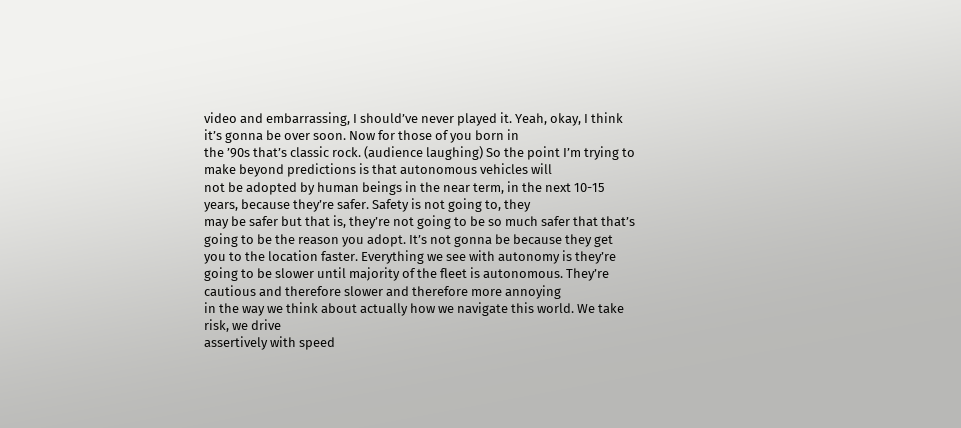video and embarrassing, I should’ve never played it. Yeah, okay, I think
it’s gonna be over soon. Now for those of you born in
the ’90s that’s classic rock. (audience laughing) So the point I’m trying to
make beyond predictions is that autonomous vehicles will
not be adopted by human beings in the near term, in the next 10-15 years, because they’re safer. Safety is not going to, they
may be safer but that is, they’re not going to be so much safer that that’s going to be the reason you adopt. It’s not gonna be because they get you to the location faster. Everything we see with autonomy is they’re going to be slower until majority of the fleet is autonomous. They’re cautious and therefore slower and therefore more annoying
in the way we think about actually how we navigate this world. We take risk, we drive
assertively with speed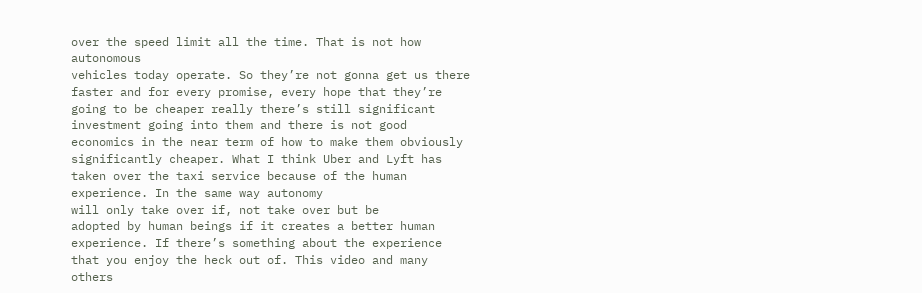over the speed limit all the time. That is not how autonomous
vehicles today operate. So they’re not gonna get us there faster and for every promise, every hope that they’re
going to be cheaper really there’s still significant
investment going into them and there is not good
economics in the near term of how to make them obviously
significantly cheaper. What I think Uber and Lyft has
taken over the taxi service because of the human experience. In the same way autonomy
will only take over if, not take over but be
adopted by human beings if it creates a better human experience. If there’s something about the experience that you enjoy the heck out of. This video and many others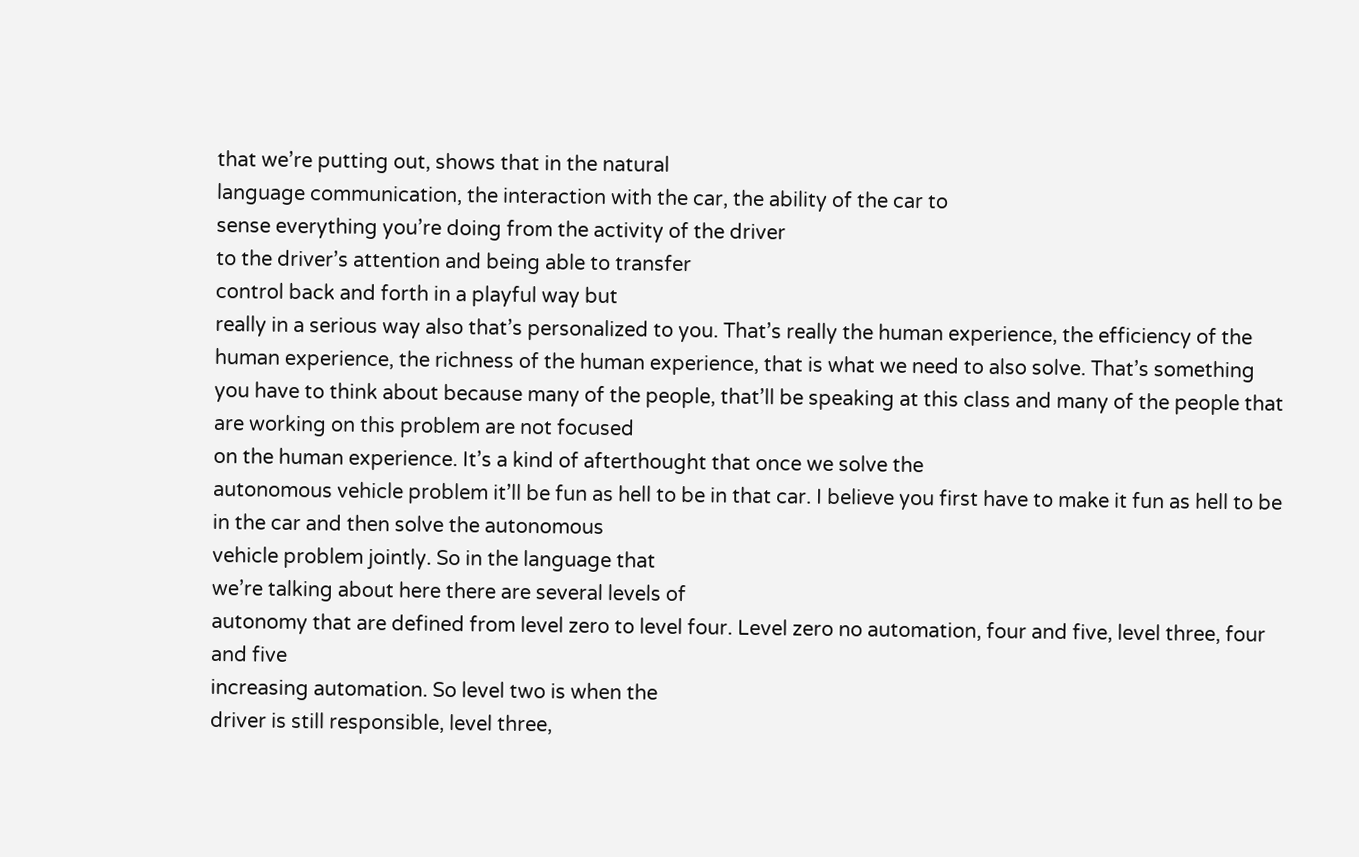that we’re putting out, shows that in the natural
language communication, the interaction with the car, the ability of the car to
sense everything you’re doing from the activity of the driver
to the driver’s attention and being able to transfer
control back and forth in a playful way but
really in a serious way also that’s personalized to you. That’s really the human experience, the efficiency of the human experience, the richness of the human experience, that is what we need to also solve. That’s something you have to think about because many of the people, that’ll be speaking at this class and many of the people that are working on this problem are not focused
on the human experience. It’s a kind of afterthought that once we solve the
autonomous vehicle problem it’ll be fun as hell to be in that car. I believe you first have to make it fun as hell to be in the car and then solve the autonomous
vehicle problem jointly. So in the language that
we’re talking about here there are several levels of
autonomy that are defined from level zero to level four. Level zero no automation, four and five, level three, four and five
increasing automation. So level two is when the
driver is still responsible, level three,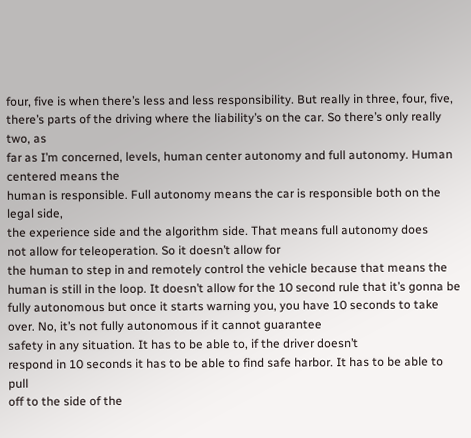four, five is when there’s less and less responsibility. But really in three, four, five, there’s parts of the driving where the liability’s on the car. So there’s only really two, as
far as I’m concerned, levels, human center autonomy and full autonomy. Human centered means the
human is responsible. Full autonomy means the car is responsible both on the legal side,
the experience side and the algorithm side. That means full autonomy does
not allow for teleoperation. So it doesn’t allow for
the human to step in and remotely control the vehicle because that means the
human is still in the loop. It doesn’t allow for the 10 second rule that it’s gonna be fully autonomous but once it starts warning you, you have 10 seconds to take over. No, it’s not fully autonomous if it cannot guarantee
safety in any situation. It has to be able to, if the driver doesn’t
respond in 10 seconds it has to be able to find safe harbor. It has to be able to pull
off to the side of the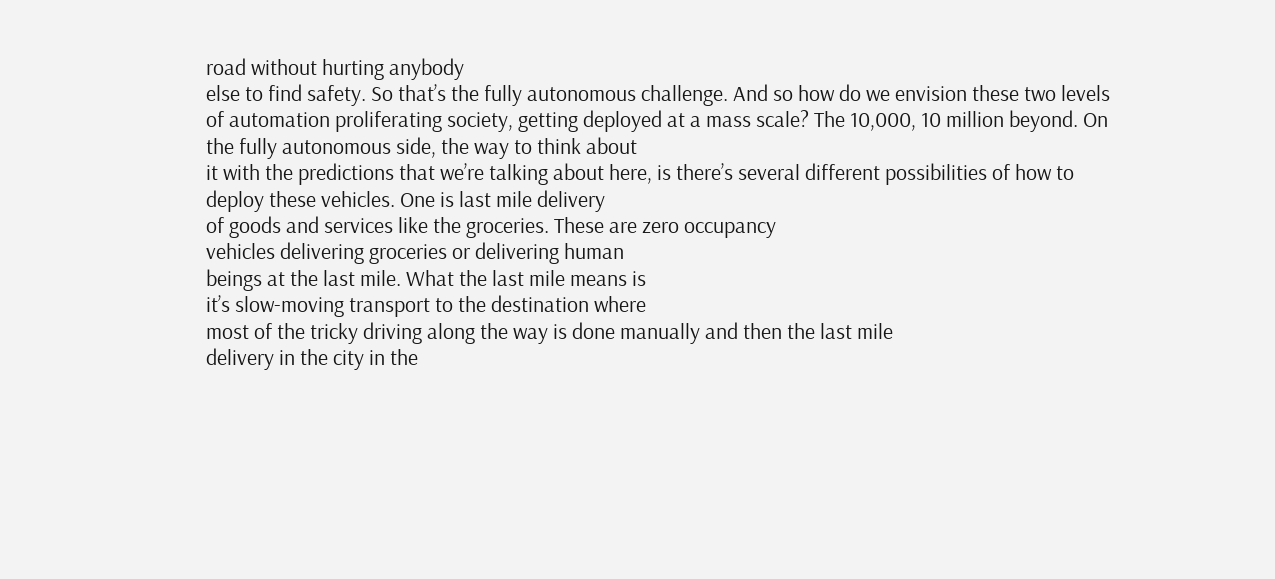road without hurting anybody
else to find safety. So that’s the fully autonomous challenge. And so how do we envision these two levels of automation proliferating society, getting deployed at a mass scale? The 10,000, 10 million beyond. On the fully autonomous side, the way to think about
it with the predictions that we’re talking about here, is there’s several different possibilities of how to deploy these vehicles. One is last mile delivery
of goods and services like the groceries. These are zero occupancy
vehicles delivering groceries or delivering human
beings at the last mile. What the last mile means is
it’s slow-moving transport to the destination where
most of the tricky driving along the way is done manually and then the last mile
delivery in the city in the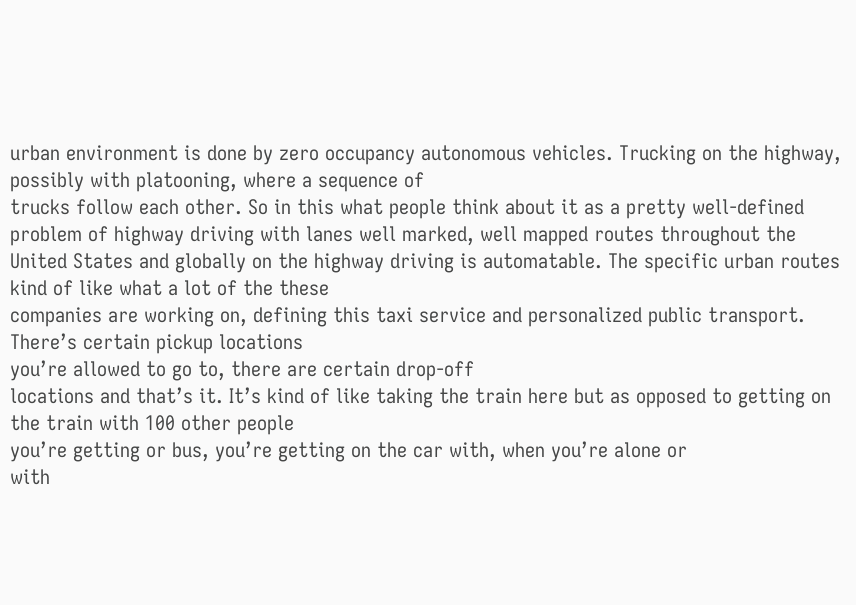urban environment is done by zero occupancy autonomous vehicles. Trucking on the highway,
possibly with platooning, where a sequence of
trucks follow each other. So in this what people think about it as a pretty well-defined
problem of highway driving with lanes well marked, well mapped routes throughout the United States and globally on the highway driving is automatable. The specific urban routes kind of like what a lot of the these
companies are working on, defining this taxi service and personalized public transport. There’s certain pickup locations
you’re allowed to go to, there are certain drop-off
locations and that’s it. It’s kind of like taking the train here but as opposed to getting on the train with 100 other people
you’re getting or bus, you’re getting on the car with, when you’re alone or
with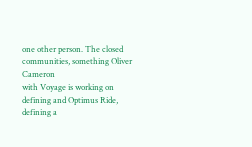one other person. The closed communities, something Oliver Cameron
with Voyage is working on defining and Optimus Ride, defining a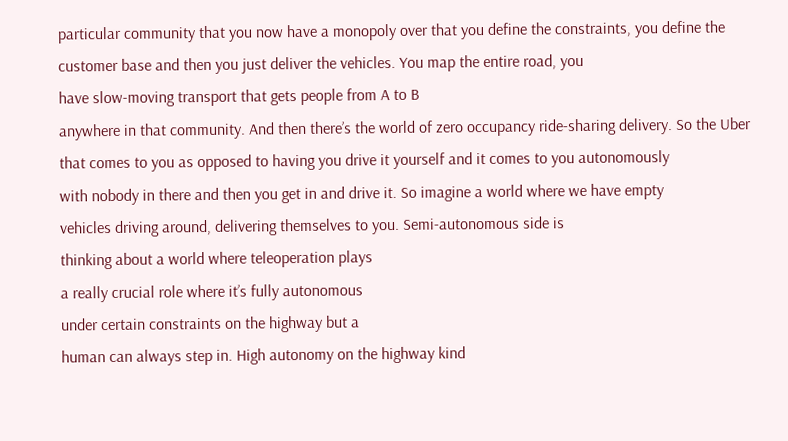particular community that you now have a monopoly over that you define the constraints, you define the customer base and then you just deliver the vehicles. You map the entire road, you
have slow-moving transport that gets people from A to B
anywhere in that community. And then there’s the world of zero occupancy ride-sharing delivery. So the Uber that comes to you as opposed to having you drive it yourself and it comes to you autonomously
with nobody in there and then you get in and drive it. So imagine a world where we have empty
vehicles driving around, delivering themselves to you. Semi-autonomous side is
thinking about a world where teleoperation plays
a really crucial role where it’s fully autonomous
under certain constraints on the highway but a
human can always step in. High autonomy on the highway kind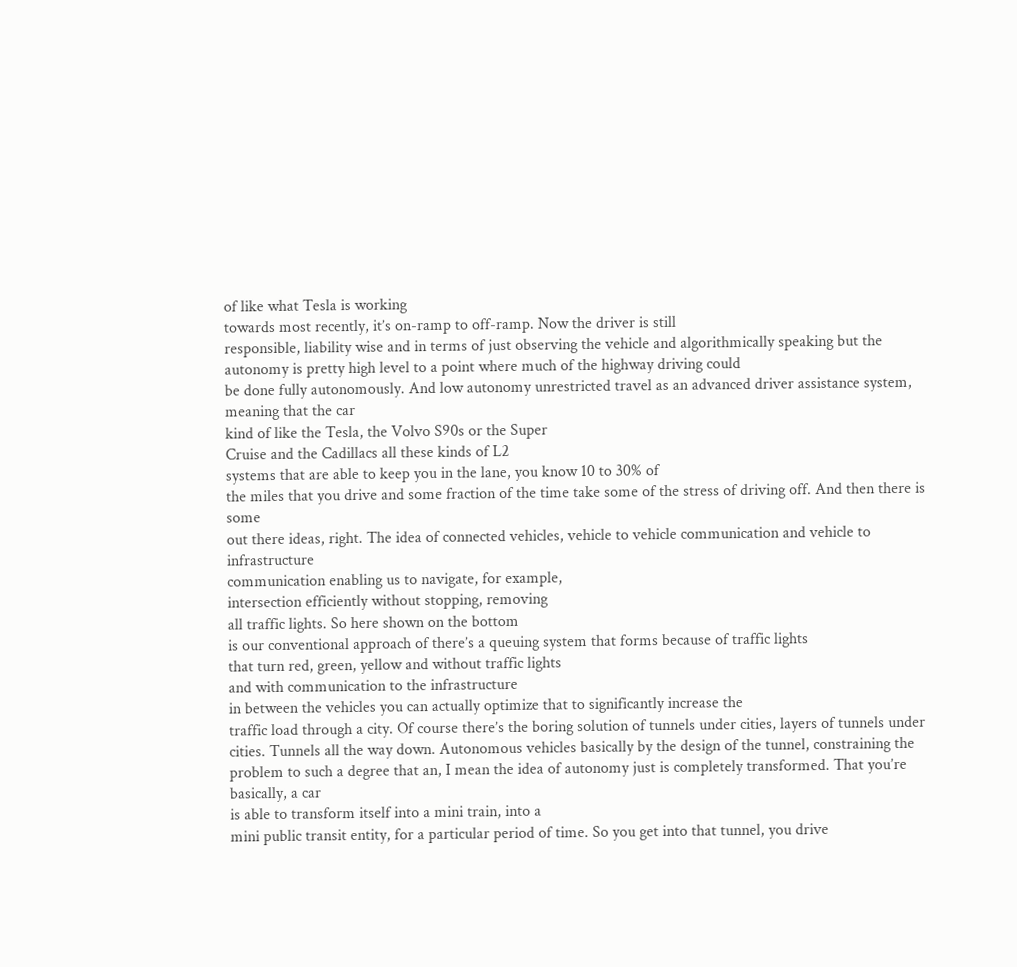of like what Tesla is working
towards most recently, it’s on-ramp to off-ramp. Now the driver is still
responsible, liability wise and in terms of just observing the vehicle and algorithmically speaking but the autonomy is pretty high level to a point where much of the highway driving could
be done fully autonomously. And low autonomy unrestricted travel as an advanced driver assistance system, meaning that the car
kind of like the Tesla, the Volvo S90s or the Super
Cruise and the Cadillacs all these kinds of L2
systems that are able to keep you in the lane, you know 10 to 30% of
the miles that you drive and some fraction of the time take some of the stress of driving off. And then there is some
out there ideas, right. The idea of connected vehicles, vehicle to vehicle communication and vehicle to infrastructure
communication enabling us to navigate, for example,
intersection efficiently without stopping, removing
all traffic lights. So here shown on the bottom
is our conventional approach of there’s a queuing system that forms because of traffic lights
that turn red, green, yellow and without traffic lights
and with communication to the infrastructure
in between the vehicles you can actually optimize that to significantly increase the
traffic load through a city. Of course there’s the boring solution of tunnels under cities, layers of tunnels under cities. Tunnels all the way down. Autonomous vehicles basically by the design of the tunnel, constraining the problem to such a degree that an, I mean the idea of autonomy just is completely transformed. That you’re basically, a car
is able to transform itself into a mini train, into a
mini public transit entity, for a particular period of time. So you get into that tunnel, you drive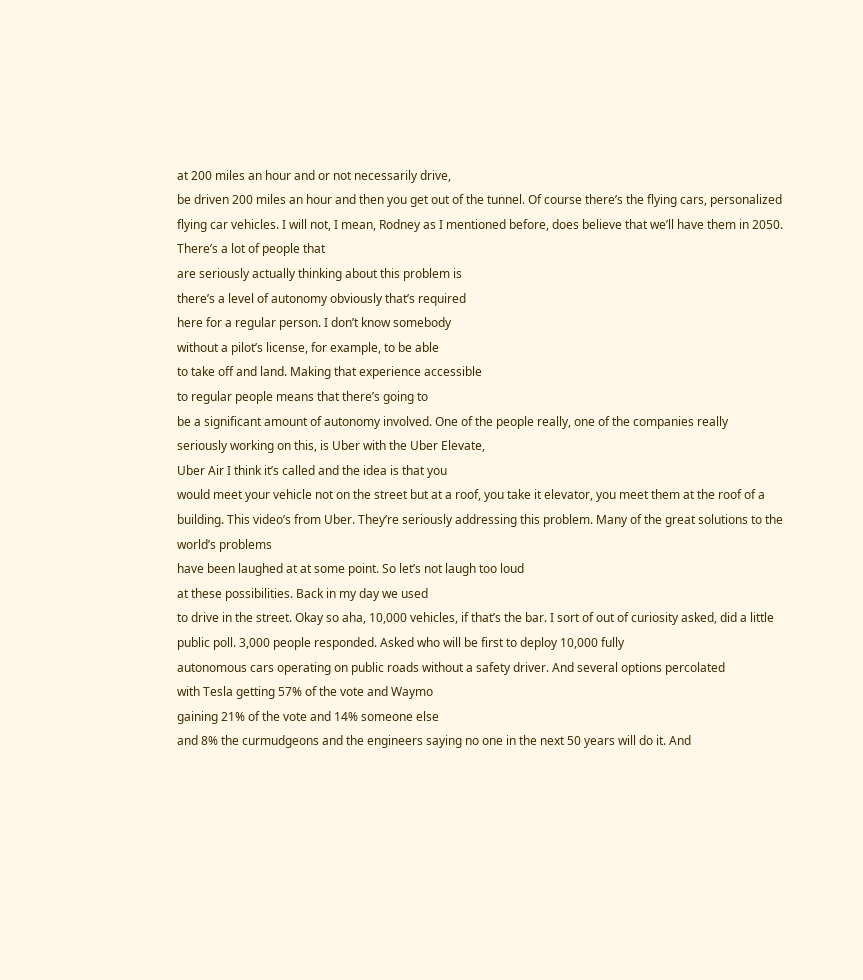at 200 miles an hour and or not necessarily drive,
be driven 200 miles an hour and then you get out of the tunnel. Of course there’s the flying cars, personalized flying car vehicles. I will not, I mean, Rodney as I mentioned before, does believe that we’ll have them in 2050. There’s a lot of people that
are seriously actually thinking about this problem is
there’s a level of autonomy obviously that’s required
here for a regular person. I don’t know somebody
without a pilot’s license, for example, to be able
to take off and land. Making that experience accessible
to regular people means that there’s going to
be a significant amount of autonomy involved. One of the people really, one of the companies really
seriously working on this, is Uber with the Uber Elevate,
Uber Air I think it’s called and the idea is that you
would meet your vehicle not on the street but at a roof, you take it elevator, you meet them at the roof of a building. This video’s from Uber. They’re seriously addressing this problem. Many of the great solutions to the world’s problems
have been laughed at at some point. So let’s not laugh too loud
at these possibilities. Back in my day we used
to drive in the street. Okay so aha, 10,000 vehicles, if that’s the bar. I sort of out of curiosity asked, did a little public poll. 3,000 people responded. Asked who will be first to deploy 10,000 fully
autonomous cars operating on public roads without a safety driver. And several options percolated
with Tesla getting 57% of the vote and Waymo
gaining 21% of the vote and 14% someone else
and 8% the curmudgeons and the engineers saying no one in the next 50 years will do it. And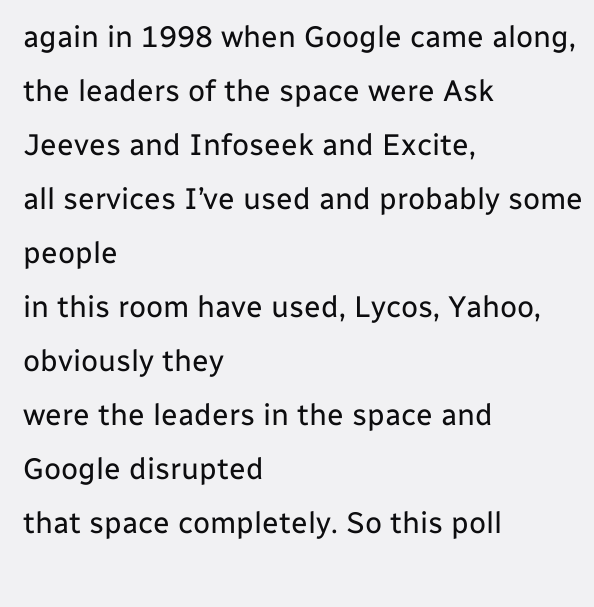again in 1998 when Google came along, the leaders of the space were Ask Jeeves and Infoseek and Excite,
all services I’ve used and probably some people
in this room have used, Lycos, Yahoo, obviously they
were the leaders in the space and Google disrupted
that space completely. So this poll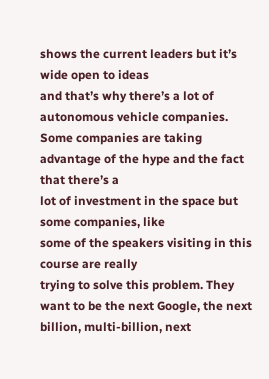shows the current leaders but it’s wide open to ideas
and that’s why there’s a lot of autonomous vehicle companies. Some companies are taking
advantage of the hype and the fact that there’s a
lot of investment in the space but some companies, like
some of the speakers visiting in this course are really
trying to solve this problem. They want to be the next Google, the next billion, multi-billion, next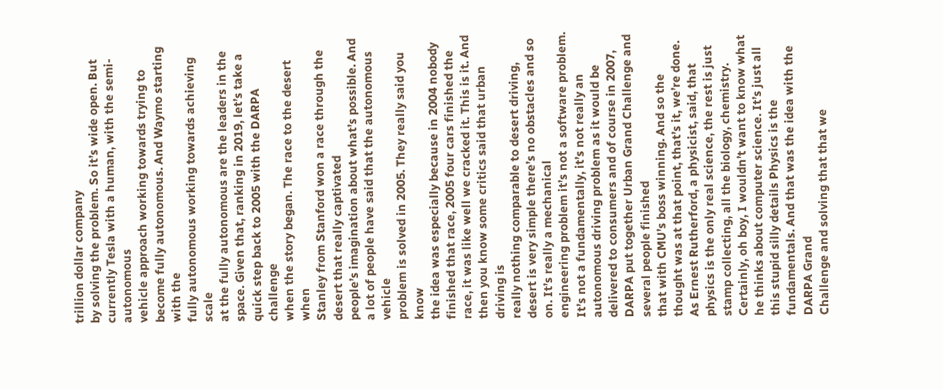trillion dollar company
by solving the problem. So it’s wide open. But currently Tesla with a human, with the semi-autonomous
vehicle approach working towards trying to become fully autonomous. And Waymo starting with the
fully autonomous working towards achieving scale
at the fully autonomous are the leaders in the space. Given that, ranking in 2019, let’s take a quick step back to 2005 with the DARPA challenge
when the story began. The race to the desert when
Stanley from Stanford won a race through the desert that really captivated
people’s imagination about what’s possible. And a lot of people have said that the autonomous vehicle
problem is solved in 2005. They really said you know
the idea was especially because in 2004 nobody finished that race, 2005 four cars finished the race, it was like well we cracked it. This is it. And then you know some critics said that urban driving is
really nothing comparable to desert driving, desert is very simple there’s no obstacles and so on. It’s really a mechanical
engineering problem it’s not a software problem. It’s not a fundamentally, it’s not really an
autonomous driving problem as it would be delivered to consumers and of course in 2007, DARPA put together Urban Grand Challenge and several people finished
that with CMU’s boss winning. And so the thought was at that point, that’s it, we’re done. As Ernest Rutherford, a physicist, said, that physics is the only real science, the rest is just stamp collecting, all the biology, chemistry. Certainly, oh boy, I wouldn’t want to know what he thinks about computer science. It’s just all this stupid silly details Physics is the fundamentals. And that was the idea with the DARPA Grand
Challenge and solving that that we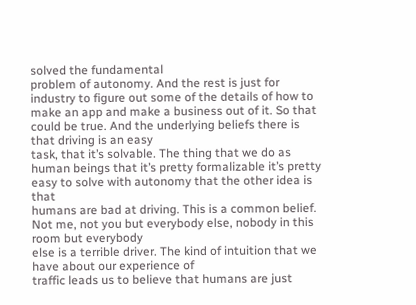solved the fundamental
problem of autonomy. And the rest is just for
industry to figure out some of the details of how to make an app and make a business out of it. So that could be true. And the underlying beliefs there is that driving is an easy
task, that it’s solvable. The thing that we do as human beings that it’s pretty formalizable it’s pretty easy to solve with autonomy that the other idea is that
humans are bad at driving. This is a common belief. Not me, not you but everybody else, nobody in this room but everybody
else is a terrible driver. The kind of intuition that we have about our experience of
traffic leads us to believe that humans are just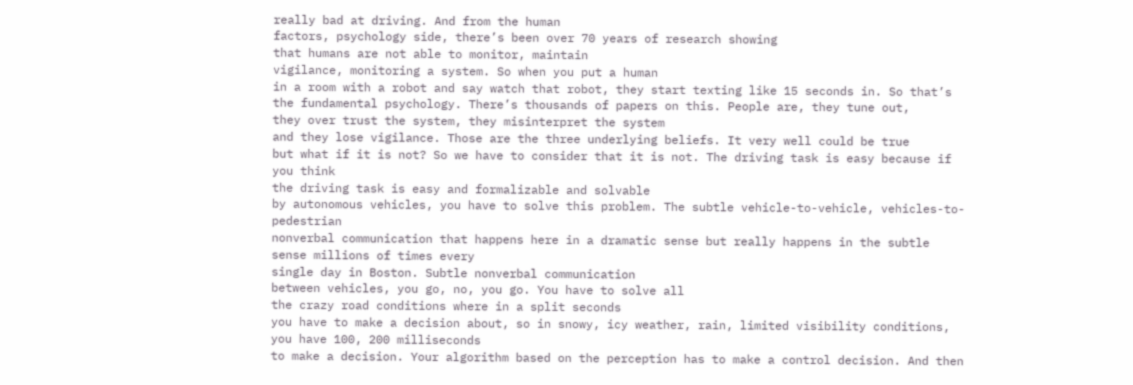really bad at driving. And from the human
factors, psychology side, there’s been over 70 years of research showing
that humans are not able to monitor, maintain
vigilance, monitoring a system. So when you put a human
in a room with a robot and say watch that robot, they start texting like 15 seconds in. So that’s the fundamental psychology. There’s thousands of papers on this. People are, they tune out,
they over trust the system, they misinterpret the system
and they lose vigilance. Those are the three underlying beliefs. It very well could be true
but what if it is not? So we have to consider that it is not. The driving task is easy because if you think
the driving task is easy and formalizable and solvable
by autonomous vehicles, you have to solve this problem. The subtle vehicle-to-vehicle, vehicles-to-pedestrian
nonverbal communication that happens here in a dramatic sense but really happens in the subtle sense millions of times every
single day in Boston. Subtle nonverbal communication
between vehicles, you go, no, you go. You have to solve all
the crazy road conditions where in a split seconds
you have to make a decision about, so in snowy, icy weather, rain, limited visibility conditions, you have 100, 200 milliseconds
to make a decision. Your algorithm based on the perception has to make a control decision. And then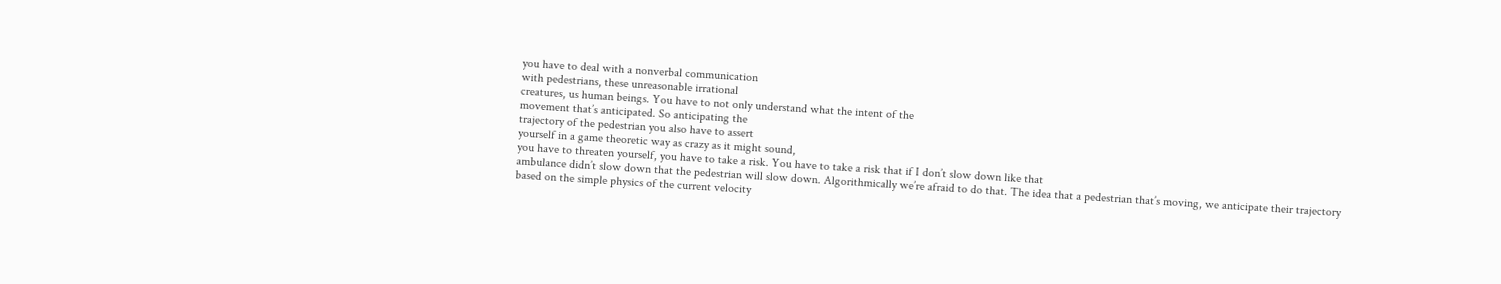you have to deal with a nonverbal communication
with pedestrians, these unreasonable irrational
creatures, us human beings. You have to not only understand what the intent of the
movement that’s anticipated. So anticipating the
trajectory of the pedestrian you also have to assert
yourself in a game theoretic way as crazy as it might sound,
you have to threaten yourself, you have to take a risk. You have to take a risk that if I don’t slow down like that
ambulance didn’t slow down that the pedestrian will slow down. Algorithmically we’re afraid to do that. The idea that a pedestrian that’s moving, we anticipate their trajectory
based on the simple physics of the current velocity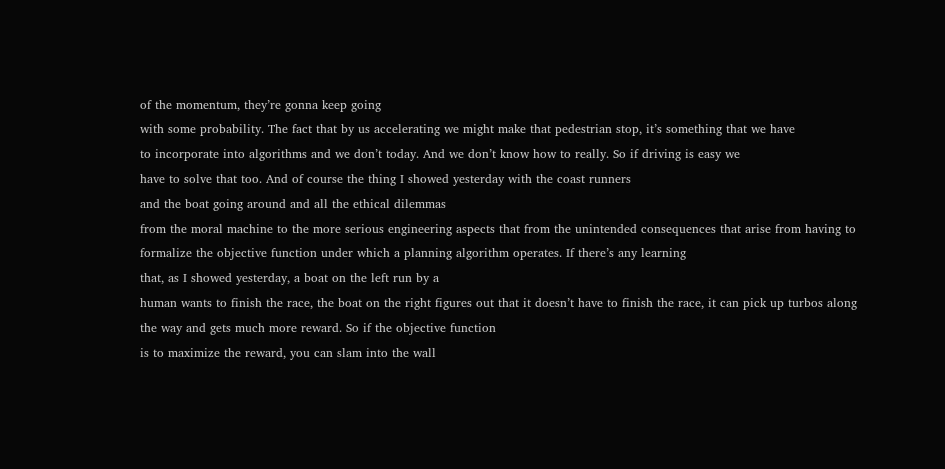of the momentum, they’re gonna keep going
with some probability. The fact that by us accelerating we might make that pedestrian stop, it’s something that we have
to incorporate into algorithms and we don’t today. And we don’t know how to really. So if driving is easy we
have to solve that too. And of course the thing I showed yesterday with the coast runners
and the boat going around and all the ethical dilemmas
from the moral machine to the more serious engineering aspects that from the unintended consequences that arise from having to
formalize the objective function under which a planning algorithm operates. If there’s any learning
that, as I showed yesterday, a boat on the left run by a
human wants to finish the race, the boat on the right figures out that it doesn’t have to finish the race, it can pick up turbos along the way and gets much more reward. So if the objective function
is to maximize the reward, you can slam into the wall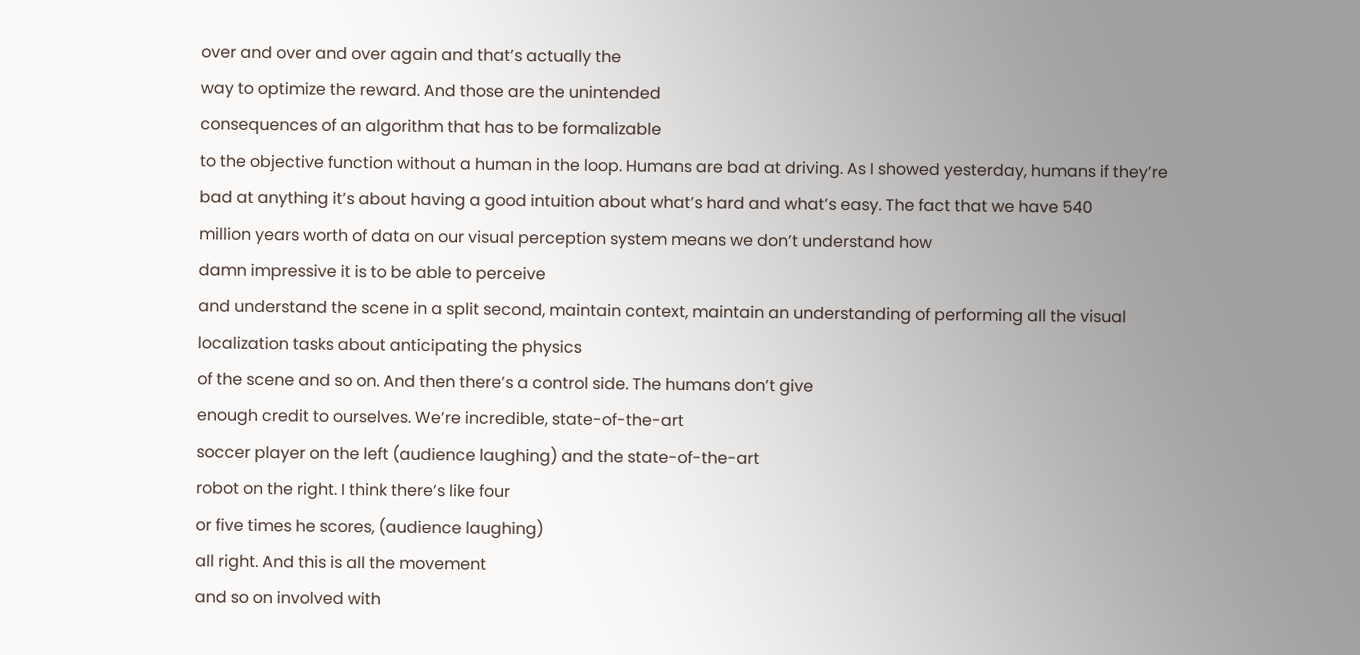over and over and over again and that’s actually the
way to optimize the reward. And those are the unintended
consequences of an algorithm that has to be formalizable
to the objective function without a human in the loop. Humans are bad at driving. As I showed yesterday, humans if they’re bad at anything it’s about having a good intuition about what’s hard and what’s easy. The fact that we have 540
million years worth of data on our visual perception system means we don’t understand how
damn impressive it is to be able to perceive
and understand the scene in a split second, maintain context, maintain an understanding of performing all the visual localization tasks about anticipating the physics
of the scene and so on. And then there’s a control side. The humans don’t give
enough credit to ourselves. We’re incredible, state-of-the-art
soccer player on the left (audience laughing) and the state-of-the-art
robot on the right. I think there’s like four
or five times he scores, (audience laughing)
all right. And this is all the movement
and so on involved with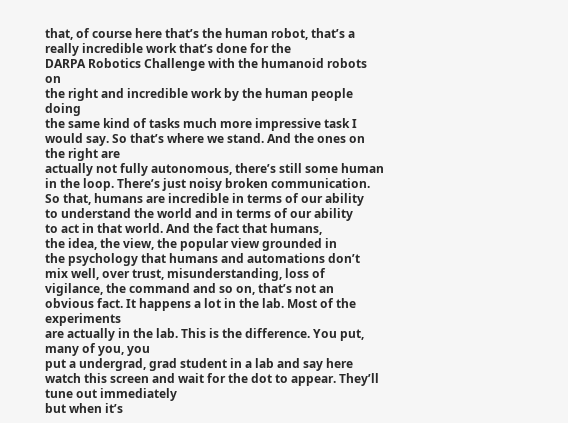that, of course here that’s the human robot, that’s a really incredible work that’s done for the
DARPA Robotics Challenge with the humanoid robots on
the right and incredible work by the human people doing
the same kind of tasks much more impressive task I would say. So that’s where we stand. And the ones on the right are
actually not fully autonomous, there’s still some human in the loop. There’s just noisy broken communication. So that, humans are incredible in terms of our ability
to understand the world and in terms of our ability
to act in that world. And the fact that humans,
the idea, the view, the popular view grounded in
the psychology that humans and automations don’t
mix well, over trust, misunderstanding, loss of
vigilance, the command and so on, that’s not an obvious fact. It happens a lot in the lab. Most of the experiments
are actually in the lab. This is the difference. You put, many of you, you
put a undergrad, grad student in a lab and say here watch this screen and wait for the dot to appear. They’ll tune out immediately
but when it’s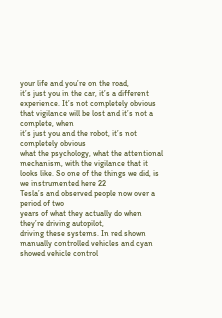your life and you’re on the road,
it’s just you in the car, it’s a different experience. It’s not completely obvious
that vigilance will be lost and it’s not a complete, when
it’s just you and the robot, it’s not completely obvious
what the psychology, what the attentional mechanism, with the vigilance that it looks like. So one of the things we did, is we instrumented here 22
Tesla’s and observed people now over a period of two
years of what they actually do when they’re driving autopilot,
driving these systems. In red shown manually controlled vehicles and cyan showed vehicle control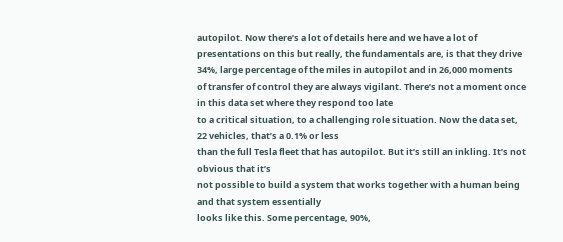autopilot. Now there’s a lot of details here and we have a lot of presentations on this but really, the fundamentals are, is that they drive 34%, large percentage of the miles in autopilot and in 26,000 moments
of transfer of control they are always vigilant. There’s not a moment once in this data set where they respond too late
to a critical situation, to a challenging role situation. Now the data set, 22 vehicles, that’s a 0.1% or less
than the full Tesla fleet that has autopilot. But it’s still an inkling. It’s not obvious that it’s
not possible to build a system that works together with a human being and that system essentially
looks like this. Some percentage, 90%,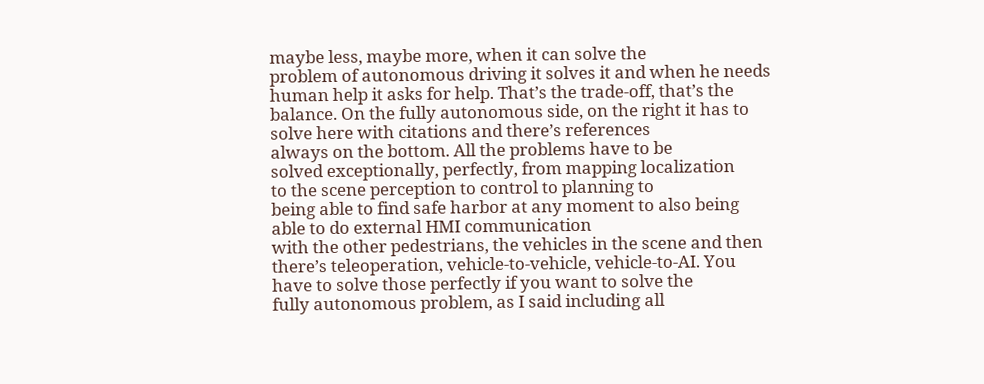maybe less, maybe more, when it can solve the
problem of autonomous driving it solves it and when he needs
human help it asks for help. That’s the trade-off, that’s the balance. On the fully autonomous side, on the right it has to
solve here with citations and there’s references
always on the bottom. All the problems have to be
solved exceptionally, perfectly, from mapping localization
to the scene perception to control to planning to
being able to find safe harbor at any moment to also being able to do external HMI communication
with the other pedestrians, the vehicles in the scene and then there’s teleoperation, vehicle-to-vehicle, vehicle-to-AI. You have to solve those perfectly if you want to solve the
fully autonomous problem, as I said including all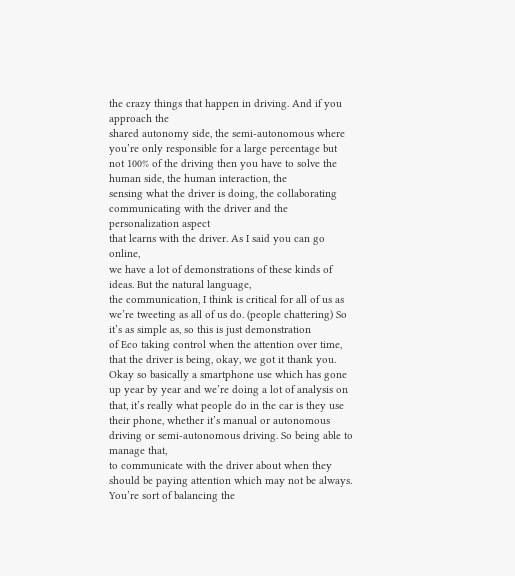the crazy things that happen in driving. And if you approach the
shared autonomy side, the semi-autonomous where
you’re only responsible for a large percentage but
not 100% of the driving then you have to solve the human side, the human interaction, the
sensing what the driver is doing, the collaborating
communicating with the driver and the personalization aspect
that learns with the driver. As I said you can go online,
we have a lot of demonstrations of these kinds of ideas. But the natural language,
the communication, I think is critical for all of us as we’re tweeting as all of us do. (people chattering) So it’s as simple as, so this is just demonstration
of Eco taking control when the attention over time, that the driver is being, okay, we got it thank you. Okay so basically a smartphone use which has gone up year by year and we’re doing a lot of analysis on that, it’s really what people do in the car is they use their phone, whether it’s manual or autonomous driving or semi-autonomous driving. So being able to manage that,
to communicate with the driver about when they should be paying attention which may not be always. You’re sort of balancing the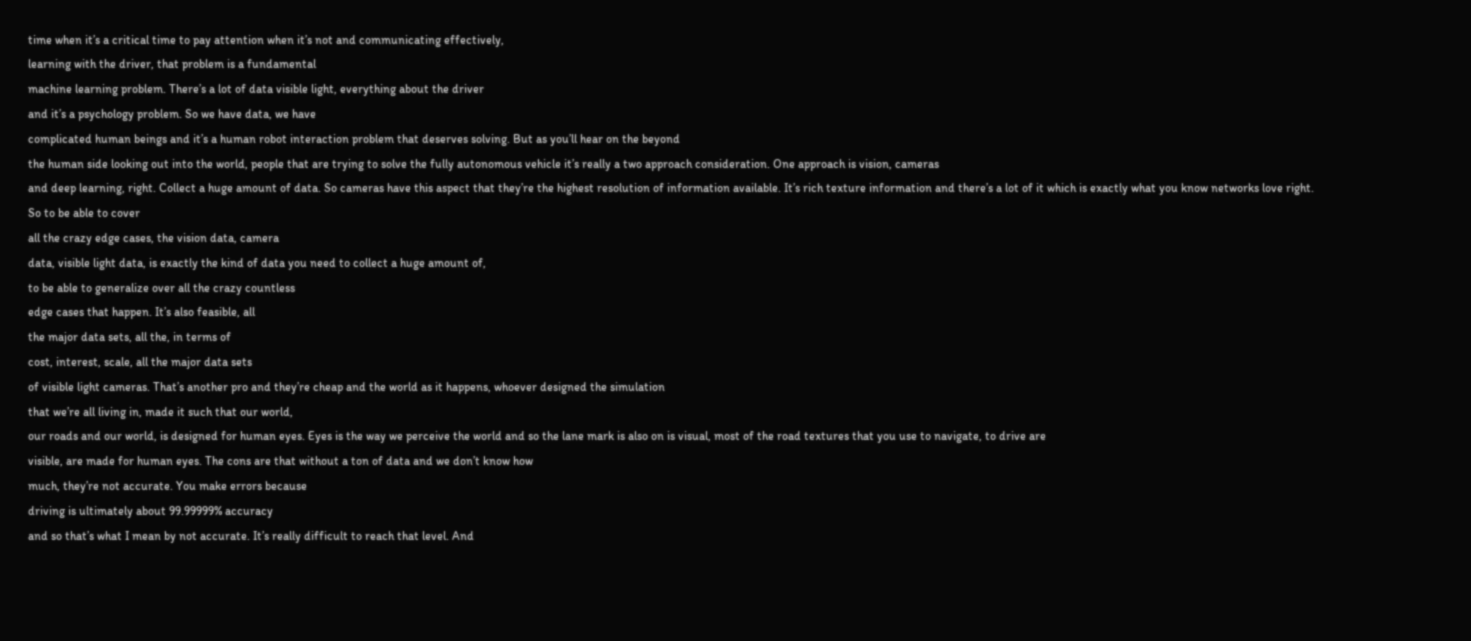time when it’s a critical time to pay attention when it’s not and communicating effectively,
learning with the driver, that problem is a fundamental
machine learning problem. There’s a lot of data visible light, everything about the driver
and it’s a psychology problem. So we have data, we have
complicated human beings and it’s a human robot interaction problem that deserves solving. But as you’ll hear on the beyond
the human side looking out into the world, people that are trying to solve the fully autonomous vehicle it’s really a two approach consideration. One approach is vision, cameras
and deep learning, right. Collect a huge amount of data. So cameras have this aspect that they’re the highest resolution of information available. It’s rich texture information and there’s a lot of it which is exactly what you know networks love right. So to be able to cover
all the crazy edge cases, the vision data, camera
data, visible light data, is exactly the kind of data you need to collect a huge amount of,
to be able to generalize over all the crazy countless
edge cases that happen. It’s also feasible, all
the major data sets, all the, in terms of
cost, interest, scale, all the major data sets
of visible light cameras. That’s another pro and they’re cheap and the world as it happens, whoever designed the simulation
that we’re all living in, made it such that our world,
our roads and our world, is designed for human eyes. Eyes is the way we perceive the world and so the lane mark is also on is visual, most of the road textures that you use to navigate, to drive are
visible, are made for human eyes. The cons are that without a ton of data and we don’t know how
much, they’re not accurate. You make errors because
driving is ultimately about 99.99999% accuracy
and so that’s what I mean by not accurate. It’s really difficult to reach that level. And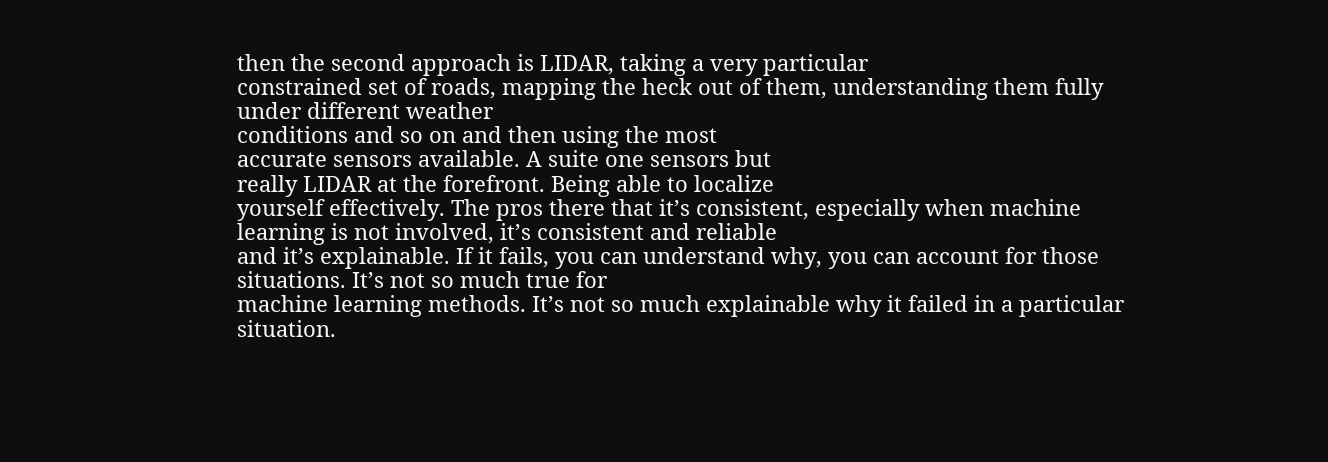then the second approach is LIDAR, taking a very particular
constrained set of roads, mapping the heck out of them, understanding them fully under different weather
conditions and so on and then using the most
accurate sensors available. A suite one sensors but
really LIDAR at the forefront. Being able to localize
yourself effectively. The pros there that it’s consistent, especially when machine
learning is not involved, it’s consistent and reliable
and it’s explainable. If it fails, you can understand why, you can account for those situations. It’s not so much true for
machine learning methods. It’s not so much explainable why it failed in a particular situation.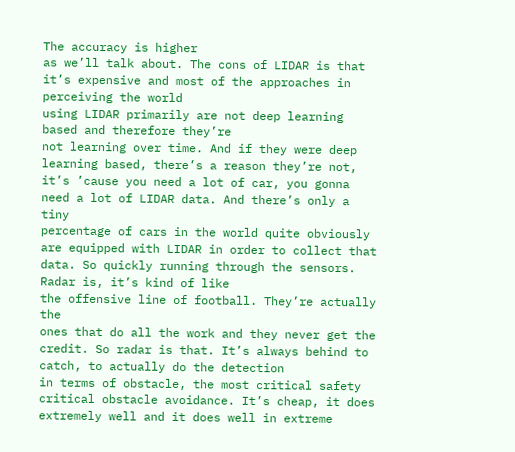The accuracy is higher
as we’ll talk about. The cons of LIDAR is that it’s expensive and most of the approaches in perceiving the world
using LIDAR primarily are not deep learning based and therefore they’re
not learning over time. And if they were deep learning based, there’s a reason they’re not, it’s ’cause you need a lot of car, you gonna need a lot of LIDAR data. And there’s only a tiny
percentage of cars in the world quite obviously are equipped with LIDAR in order to collect that data. So quickly running through the sensors. Radar is, it’s kind of like
the offensive line of football. They’re actually the
ones that do all the work and they never get the credit. So radar is that. It’s always behind to catch, to actually do the detection
in terms of obstacle, the most critical safety
critical obstacle avoidance. It’s cheap, it does extremely well and it does well in extreme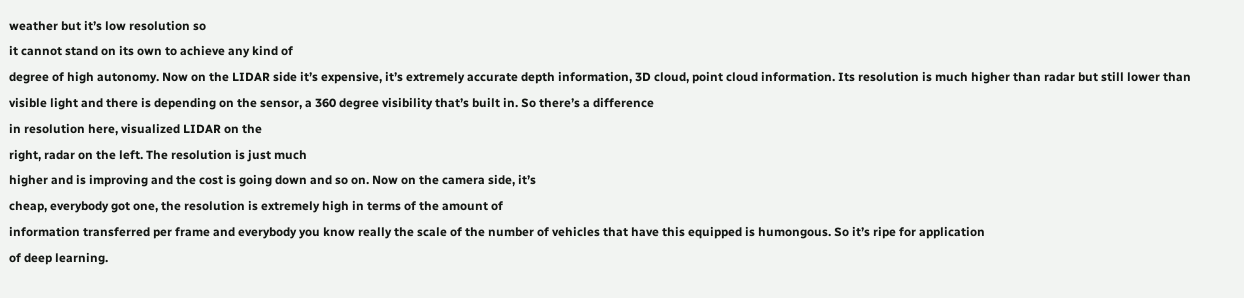weather but it’s low resolution so
it cannot stand on its own to achieve any kind of
degree of high autonomy. Now on the LIDAR side it’s expensive, it’s extremely accurate depth information, 3D cloud, point cloud information. Its resolution is much higher than radar but still lower than visible light and there is depending on the sensor, a 360 degree visibility that’s built in. So there’s a difference
in resolution here, visualized LIDAR on the
right, radar on the left. The resolution is just much
higher and is improving and the cost is going down and so on. Now on the camera side, it’s
cheap, everybody got one, the resolution is extremely high in terms of the amount of
information transferred per frame and everybody you know really the scale of the number of vehicles that have this equipped is humongous. So it’s ripe for application
of deep learning.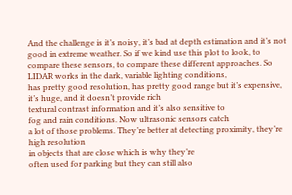And the challenge is it’s noisy, it’s bad at depth estimation and it’s not good in extreme weather. So if we kind use this plot to look, to compare these sensors, to compare these different approaches. So LIDAR works in the dark, variable lighting conditions,
has pretty good resolution, has pretty good range but it’s expensive, it’s huge, and it doesn’t provide rich
textural contrast information and it’s also sensitive to
fog and rain conditions. Now ultrasonic sensors catch
a lot of those problems. They’re better at detecting proximity, they’re high resolution
in objects that are close which is why they’re
often used for parking but they can still also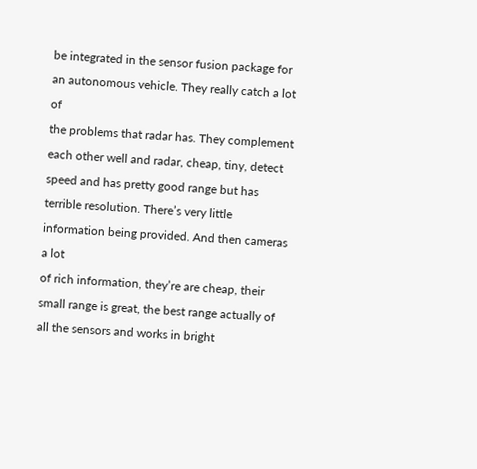be integrated in the sensor fusion package for an autonomous vehicle. They really catch a lot of
the problems that radar has. They complement each other well and radar, cheap, tiny, detect speed and has pretty good range but has terrible resolution. There’s very little
information being provided. And then cameras a lot
of rich information, they’re are cheap, their
small range is great, the best range actually of all the sensors and works in bright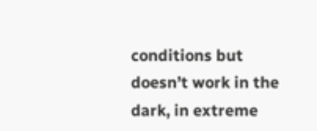conditions but doesn’t work in the
dark, in extreme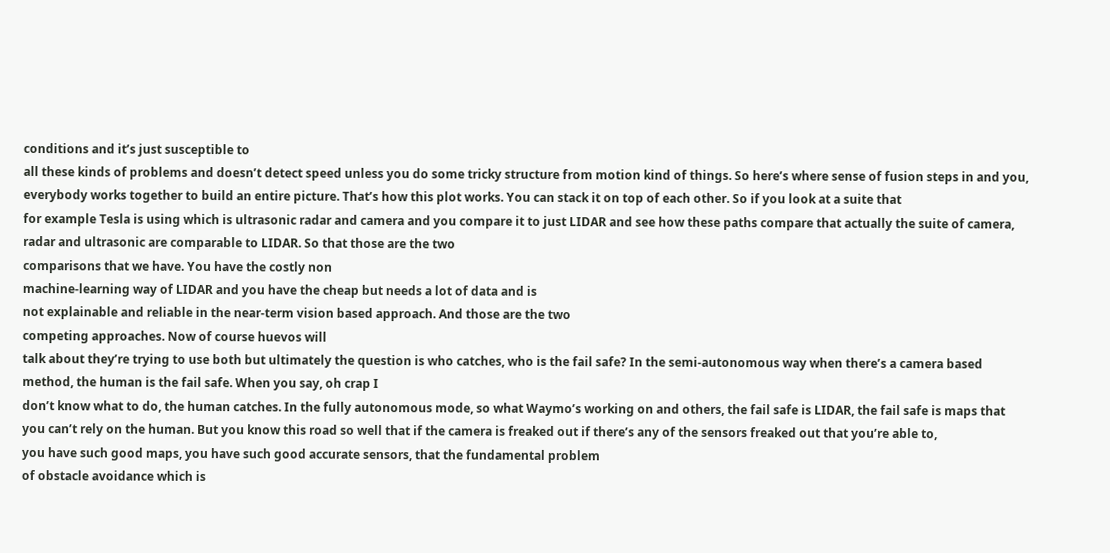conditions and it’s just susceptible to
all these kinds of problems and doesn’t detect speed unless you do some tricky structure from motion kind of things. So here’s where sense of fusion steps in and you, everybody works together to build an entire picture. That’s how this plot works. You can stack it on top of each other. So if you look at a suite that
for example Tesla is using which is ultrasonic radar and camera and you compare it to just LIDAR and see how these paths compare that actually the suite of camera, radar and ultrasonic are comparable to LIDAR. So that those are the two
comparisons that we have. You have the costly non
machine-learning way of LIDAR and you have the cheap but needs a lot of data and is
not explainable and reliable in the near-term vision based approach. And those are the two
competing approaches. Now of course huevos will
talk about they’re trying to use both but ultimately the question is who catches, who is the fail safe? In the semi-autonomous way when there’s a camera based method, the human is the fail safe. When you say, oh crap I
don’t know what to do, the human catches. In the fully autonomous mode, so what Waymo’s working on and others, the fail safe is LIDAR, the fail safe is maps that
you can’t rely on the human. But you know this road so well that if the camera is freaked out if there’s any of the sensors freaked out that you’re able to,
you have such good maps, you have such good accurate sensors, that the fundamental problem
of obstacle avoidance which is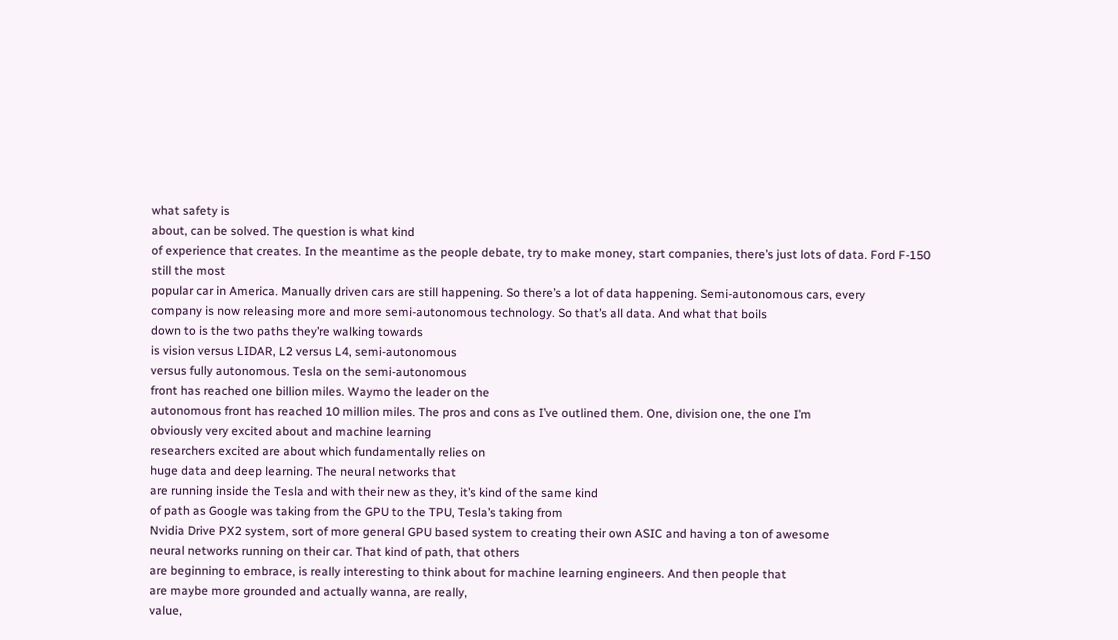what safety is
about, can be solved. The question is what kind
of experience that creates. In the meantime as the people debate, try to make money, start companies, there’s just lots of data. Ford F-150 still the most
popular car in America. Manually driven cars are still happening. So there’s a lot of data happening. Semi-autonomous cars, every
company is now releasing more and more semi-autonomous technology. So that’s all data. And what that boils
down to is the two paths they’re walking towards
is vision versus LIDAR, L2 versus L4, semi-autonomous
versus fully autonomous. Tesla on the semi-autonomous
front has reached one billion miles. Waymo the leader on the
autonomous front has reached 10 million miles. The pros and cons as I’ve outlined them. One, division one, the one I’m
obviously very excited about and machine learning
researchers excited are about which fundamentally relies on
huge data and deep learning. The neural networks that
are running inside the Tesla and with their new as they, it’s kind of the same kind
of path as Google was taking from the GPU to the TPU, Tesla’s taking from
Nvidia Drive PX2 system, sort of more general GPU based system to creating their own ASIC and having a ton of awesome
neural networks running on their car. That kind of path, that others
are beginning to embrace, is really interesting to think about for machine learning engineers. And then people that
are maybe more grounded and actually wanna, are really,
value,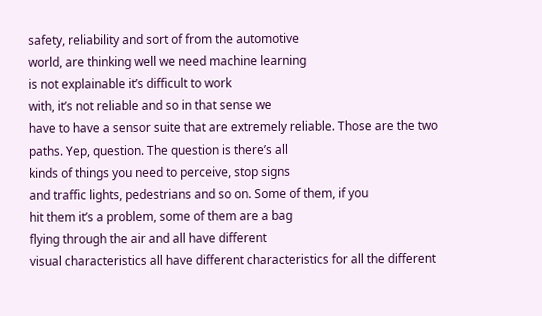safety, reliability and sort of from the automotive
world, are thinking well we need machine learning
is not explainable it’s difficult to work
with, it’s not reliable and so in that sense we
have to have a sensor suite that are extremely reliable. Those are the two paths. Yep, question. The question is there’s all
kinds of things you need to perceive, stop signs
and traffic lights, pedestrians and so on. Some of them, if you
hit them it’s a problem, some of them are a bag
flying through the air and all have different
visual characteristics all have different characteristics for all the different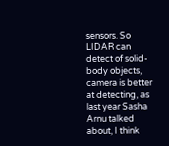sensors. So LIDAR can detect of solid-body objects, camera is better at detecting, as last year Sasha Arnu talked about, I think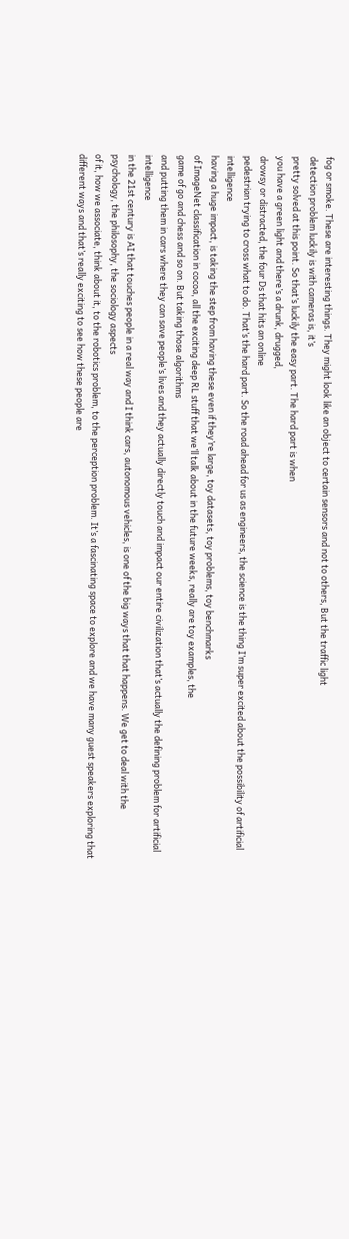fog or smoke. These are interesting things. They might look like an object to certain sensors and not to others, But the traffic light
detection problem luckily is with cameras is, it’s
pretty solved at this point. So that’s luckily the easy part. The hard part is when
you have a green light and there’s a drunk, drugged,
drowsy or distracted, the four Ds that hits an online
pedestrian trying to cross what to do. That’s the hard part. So the road ahead for us as engineers, the science is the thing I’m super excited about the possibility of artificial intelligence
having a huge impact, is taking the step from having these even if they’re large, toy datasets, toy problems, toy benchmarks
of ImageNet classification in cocoa, all the exciting deep RL stuff that we’ll talk about in the future weeks, really are toy examples, the
game of go and chess and so on. But taking those algorithms
and putting them in cars where they can save people’s lives and they actually directly touch and impact our entire civilization that’s actually the defining problem for artificial intelligence
in the 21st century is AI that touches people in a real way and I think cars, autonomous vehicles, is one of the big ways that that happens. We get to deal with the
psychology, the philosophy, the sociology aspects
of it, how we associate, think about it, to the robotics problem, to the perception problem. It’s a fascinating space to explore and we have many guest speakers exploring that different ways and that’s really exciting to see how these people are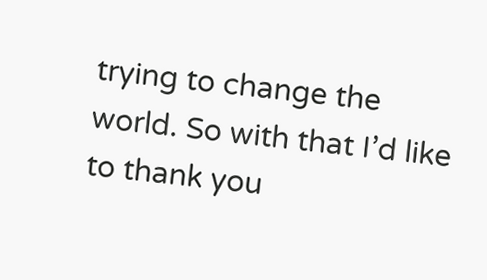trying to change the world. So with that I’d like
to thank you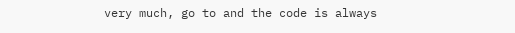very much, go to and the code is always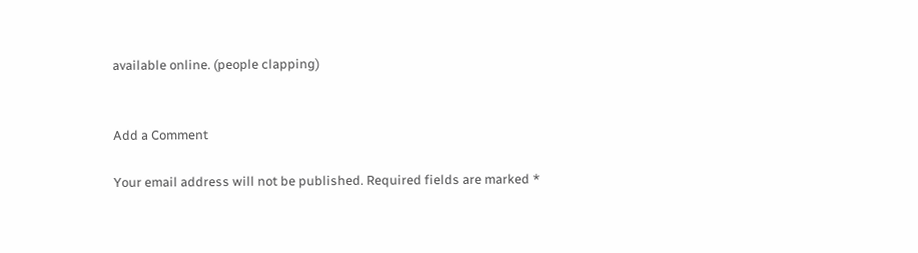available online. (people clapping)


Add a Comment

Your email address will not be published. Required fields are marked *